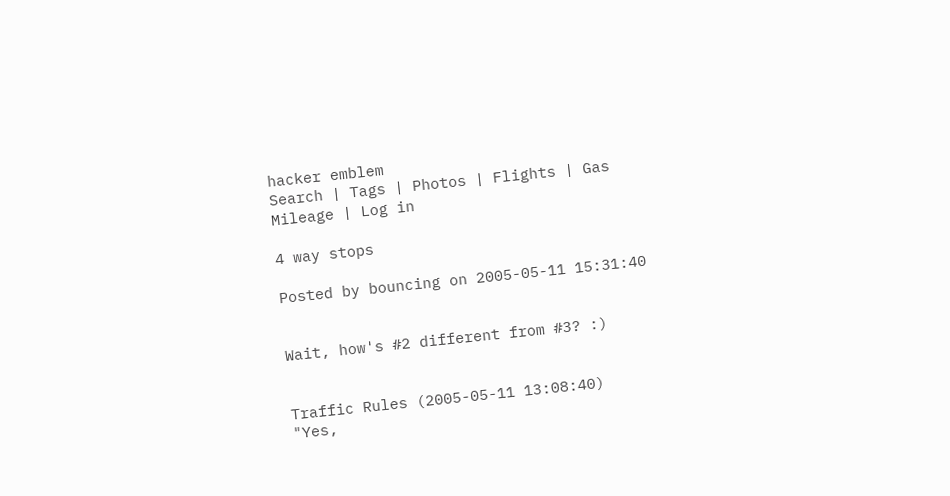hacker emblem
Search | Tags | Photos | Flights | Gas Mileage | Log in

4 way stops

Posted by bouncing on 2005-05-11 15:31:40


Wait, how's #2 different from #3? :)


Traffic Rules (2005-05-11 13:08:40)
"Yes,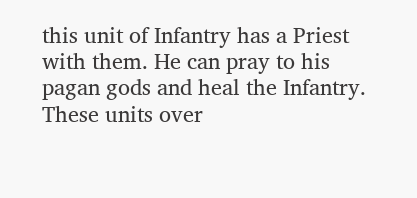this unit of Infantry has a Priest with them. He can pray to his
pagan gods and heal the Infantry. These units over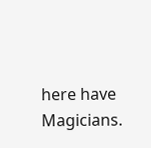here have
Magicians.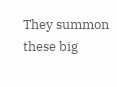They summon these big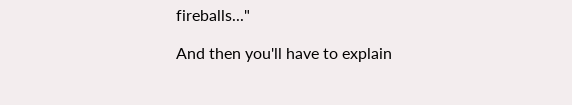fireballs..."

And then you'll have to explain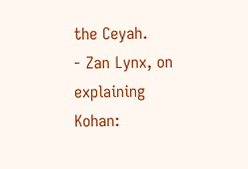the Ceyah.
- Zan Lynx, on explaining Kohan: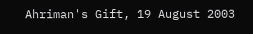Ahriman's Gift, 19 August 2003